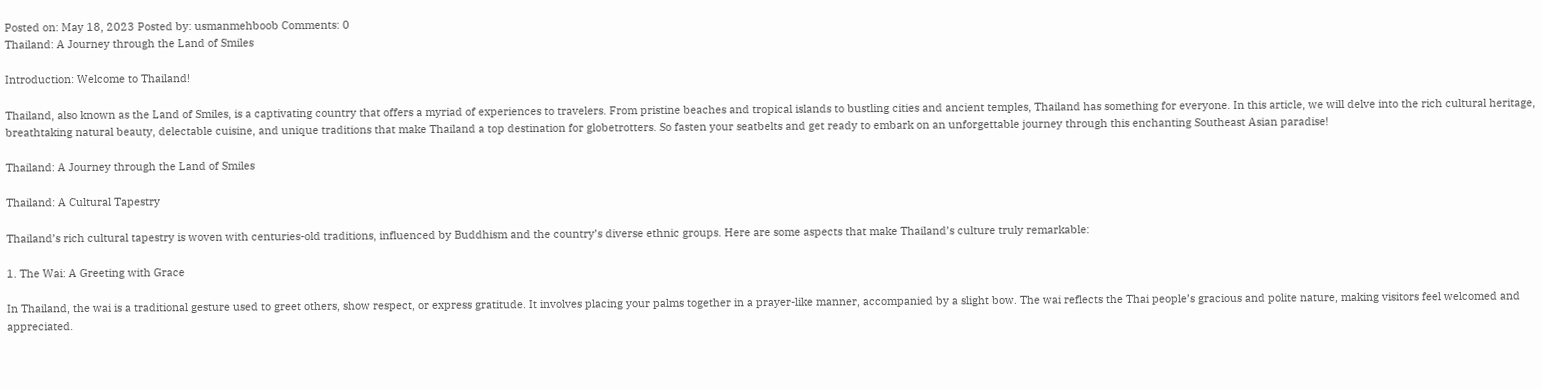Posted on: May 18, 2023 Posted by: usmanmehboob Comments: 0
Thailand: A Journey through the Land of Smiles

Introduction: Welcome to Thailand!

Thailand, also known as the Land of Smiles, is a captivating country that offers a myriad of experiences to travelers. From pristine beaches and tropical islands to bustling cities and ancient temples, Thailand has something for everyone. In this article, we will delve into the rich cultural heritage, breathtaking natural beauty, delectable cuisine, and unique traditions that make Thailand a top destination for globetrotters. So fasten your seatbelts and get ready to embark on an unforgettable journey through this enchanting Southeast Asian paradise!

Thailand: A Journey through the Land of Smiles

Thailand: A Cultural Tapestry

Thailand’s rich cultural tapestry is woven with centuries-old traditions, influenced by Buddhism and the country’s diverse ethnic groups. Here are some aspects that make Thailand’s culture truly remarkable:

1. The Wai: A Greeting with Grace

In Thailand, the wai is a traditional gesture used to greet others, show respect, or express gratitude. It involves placing your palms together in a prayer-like manner, accompanied by a slight bow. The wai reflects the Thai people’s gracious and polite nature, making visitors feel welcomed and appreciated.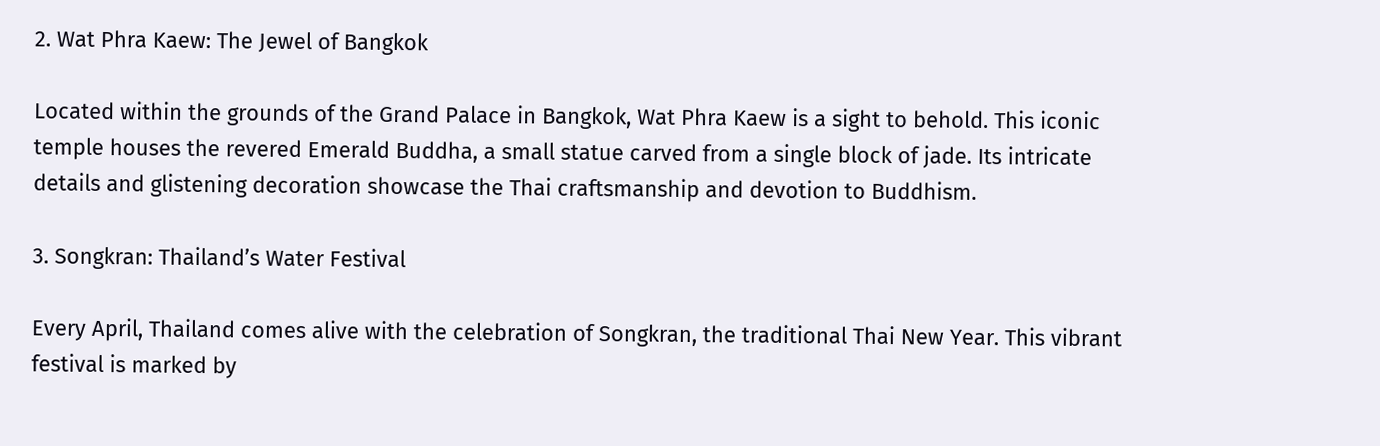2. Wat Phra Kaew: The Jewel of Bangkok

Located within the grounds of the Grand Palace in Bangkok, Wat Phra Kaew is a sight to behold. This iconic temple houses the revered Emerald Buddha, a small statue carved from a single block of jade. Its intricate details and glistening decoration showcase the Thai craftsmanship and devotion to Buddhism.

3. Songkran: Thailand’s Water Festival

Every April, Thailand comes alive with the celebration of Songkran, the traditional Thai New Year. This vibrant festival is marked by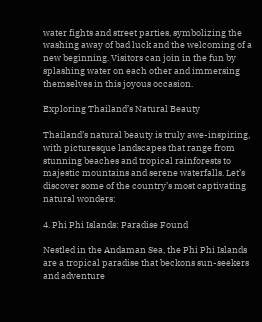water fights and street parties, symbolizing the washing away of bad luck and the welcoming of a new beginning. Visitors can join in the fun by splashing water on each other and immersing themselves in this joyous occasion.

Exploring Thailand’s Natural Beauty

Thailand’s natural beauty is truly awe-inspiring, with picturesque landscapes that range from stunning beaches and tropical rainforests to majestic mountains and serene waterfalls. Let’s discover some of the country’s most captivating natural wonders:

4. Phi Phi Islands: Paradise Found

Nestled in the Andaman Sea, the Phi Phi Islands are a tropical paradise that beckons sun-seekers and adventure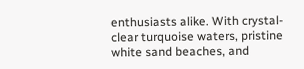enthusiasts alike. With crystal-clear turquoise waters, pristine white sand beaches, and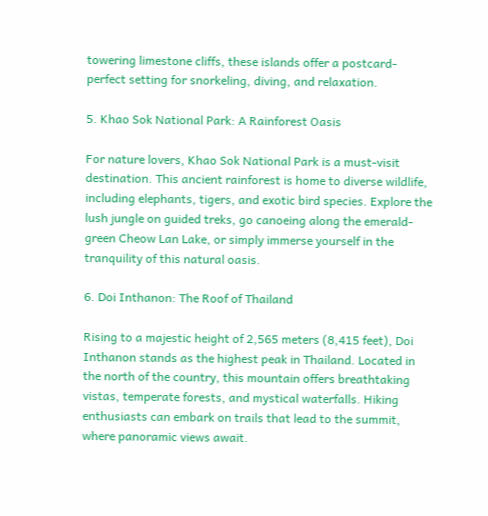towering limestone cliffs, these islands offer a postcard-perfect setting for snorkeling, diving, and relaxation.

5. Khao Sok National Park: A Rainforest Oasis

For nature lovers, Khao Sok National Park is a must-visit destination. This ancient rainforest is home to diverse wildlife, including elephants, tigers, and exotic bird species. Explore the lush jungle on guided treks, go canoeing along the emerald-green Cheow Lan Lake, or simply immerse yourself in the tranquility of this natural oasis.

6. Doi Inthanon: The Roof of Thailand

Rising to a majestic height of 2,565 meters (8,415 feet), Doi Inthanon stands as the highest peak in Thailand. Located in the north of the country, this mountain offers breathtaking vistas, temperate forests, and mystical waterfalls. Hiking enthusiasts can embark on trails that lead to the summit, where panoramic views await.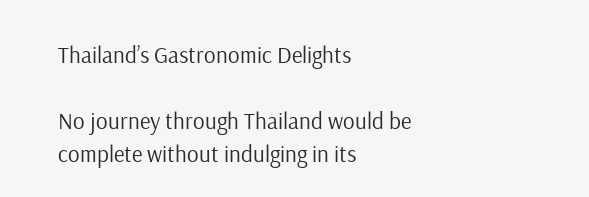Thailand’s Gastronomic Delights

No journey through Thailand would be complete without indulging in its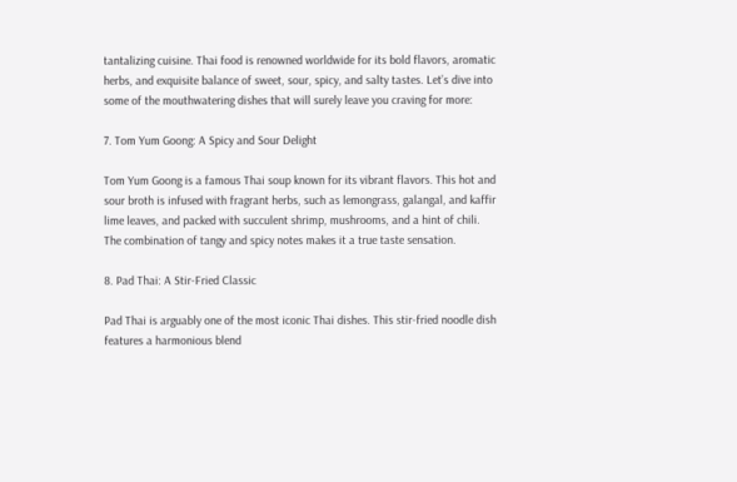tantalizing cuisine. Thai food is renowned worldwide for its bold flavors, aromatic herbs, and exquisite balance of sweet, sour, spicy, and salty tastes. Let’s dive into some of the mouthwatering dishes that will surely leave you craving for more:

7. Tom Yum Goong: A Spicy and Sour Delight

Tom Yum Goong is a famous Thai soup known for its vibrant flavors. This hot and sour broth is infused with fragrant herbs, such as lemongrass, galangal, and kaffir lime leaves, and packed with succulent shrimp, mushrooms, and a hint of chili. The combination of tangy and spicy notes makes it a true taste sensation.

8. Pad Thai: A Stir-Fried Classic

Pad Thai is arguably one of the most iconic Thai dishes. This stir-fried noodle dish features a harmonious blend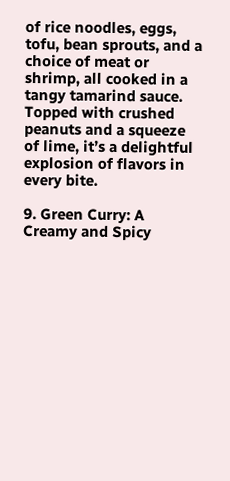of rice noodles, eggs, tofu, bean sprouts, and a choice of meat or shrimp, all cooked in a tangy tamarind sauce. Topped with crushed peanuts and a squeeze of lime, it’s a delightful explosion of flavors in every bite.

9. Green Curry: A Creamy and Spicy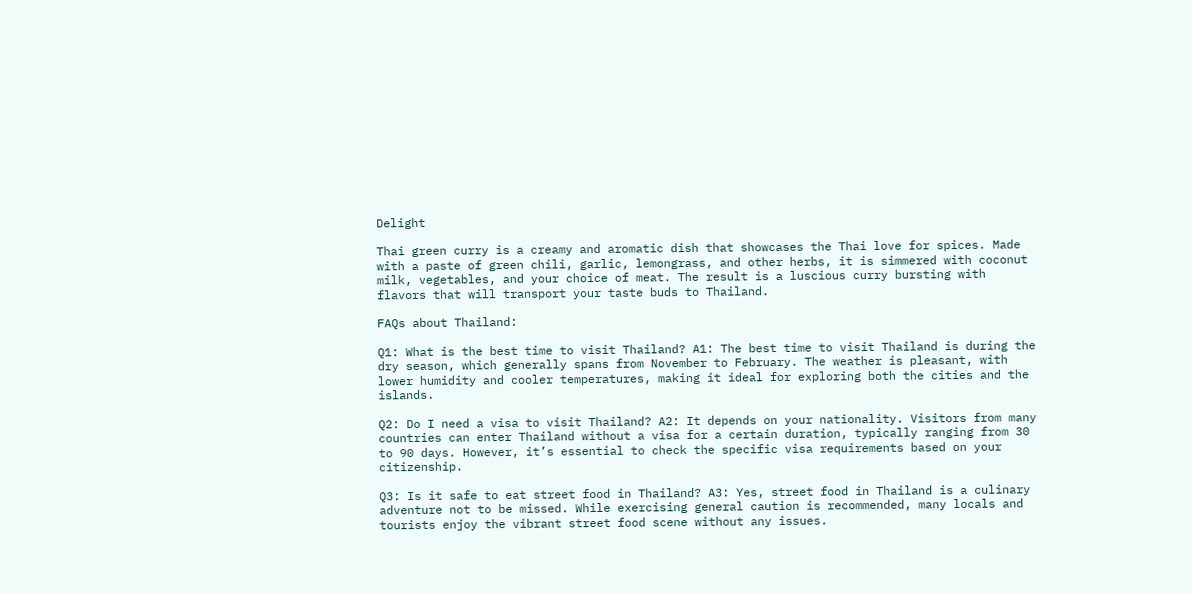Delight

Thai green curry is a creamy and aromatic dish that showcases the Thai love for spices. Made with a paste of green chili, garlic, lemongrass, and other herbs, it is simmered with coconut milk, vegetables, and your choice of meat. The result is a luscious curry bursting with flavors that will transport your taste buds to Thailand.

FAQs about Thailand:

Q1: What is the best time to visit Thailand? A1: The best time to visit Thailand is during the dry season, which generally spans from November to February. The weather is pleasant, with lower humidity and cooler temperatures, making it ideal for exploring both the cities and the islands.

Q2: Do I need a visa to visit Thailand? A2: It depends on your nationality. Visitors from many countries can enter Thailand without a visa for a certain duration, typically ranging from 30 to 90 days. However, it’s essential to check the specific visa requirements based on your citizenship.

Q3: Is it safe to eat street food in Thailand? A3: Yes, street food in Thailand is a culinary adventure not to be missed. While exercising general caution is recommended, many locals and tourists enjoy the vibrant street food scene without any issues.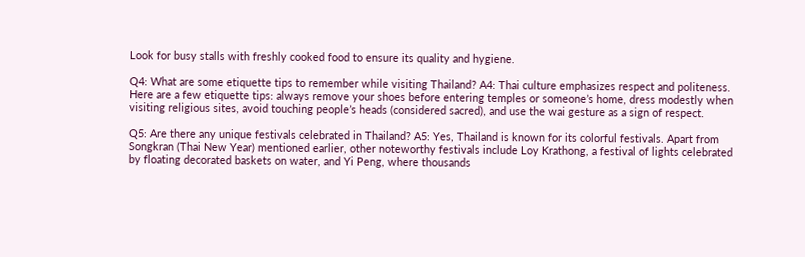Look for busy stalls with freshly cooked food to ensure its quality and hygiene.

Q4: What are some etiquette tips to remember while visiting Thailand? A4: Thai culture emphasizes respect and politeness. Here are a few etiquette tips: always remove your shoes before entering temples or someone’s home, dress modestly when visiting religious sites, avoid touching people’s heads (considered sacred), and use the wai gesture as a sign of respect.

Q5: Are there any unique festivals celebrated in Thailand? A5: Yes, Thailand is known for its colorful festivals. Apart from Songkran (Thai New Year) mentioned earlier, other noteworthy festivals include Loy Krathong, a festival of lights celebrated by floating decorated baskets on water, and Yi Peng, where thousands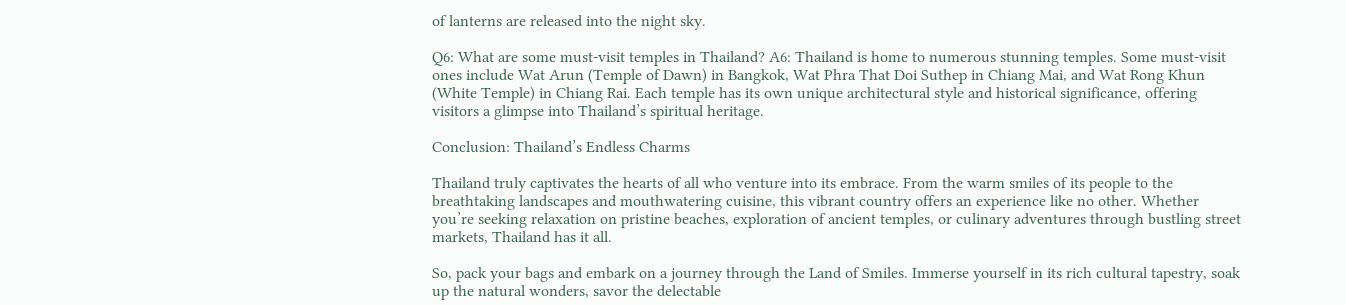of lanterns are released into the night sky.

Q6: What are some must-visit temples in Thailand? A6: Thailand is home to numerous stunning temples. Some must-visit ones include Wat Arun (Temple of Dawn) in Bangkok, Wat Phra That Doi Suthep in Chiang Mai, and Wat Rong Khun (White Temple) in Chiang Rai. Each temple has its own unique architectural style and historical significance, offering visitors a glimpse into Thailand’s spiritual heritage.

Conclusion: Thailand’s Endless Charms

Thailand truly captivates the hearts of all who venture into its embrace. From the warm smiles of its people to the breathtaking landscapes and mouthwatering cuisine, this vibrant country offers an experience like no other. Whether you’re seeking relaxation on pristine beaches, exploration of ancient temples, or culinary adventures through bustling street markets, Thailand has it all.

So, pack your bags and embark on a journey through the Land of Smiles. Immerse yourself in its rich cultural tapestry, soak up the natural wonders, savor the delectable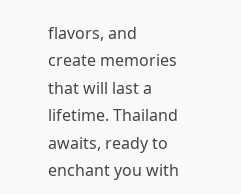flavors, and create memories that will last a lifetime. Thailand awaits, ready to enchant you with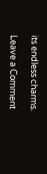its endless charms.

Leave a Comment